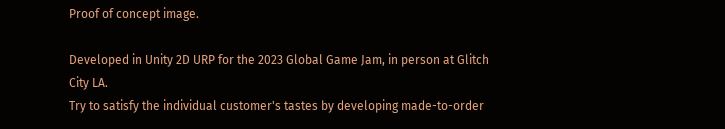Proof of concept image.

Developed in Unity 2D URP for the 2023 Global Game Jam, in person at Glitch City LA.
Try to satisfy the individual customer's tastes by developing made-to-order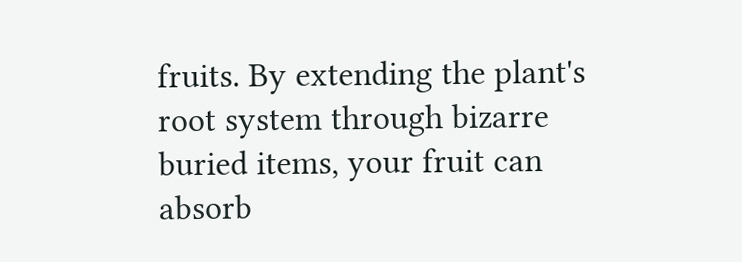fruits. By extending the plant's root system through bizarre buried items, your fruit can absorb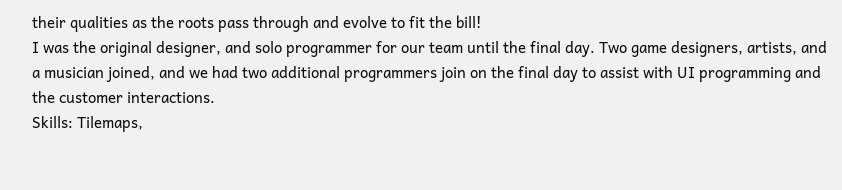their qualities as the roots pass through and evolve to fit the bill!
I was the original designer, and solo programmer for our team until the final day. Two game designers, artists, and a musician joined, and we had two additional programmers join on the final day to assist with UI programming and the customer interactions.
Skills: Tilemaps,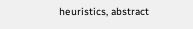heuristics, abstract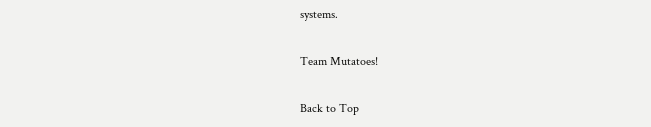systems.

Team Mutatoes!

Back to Top